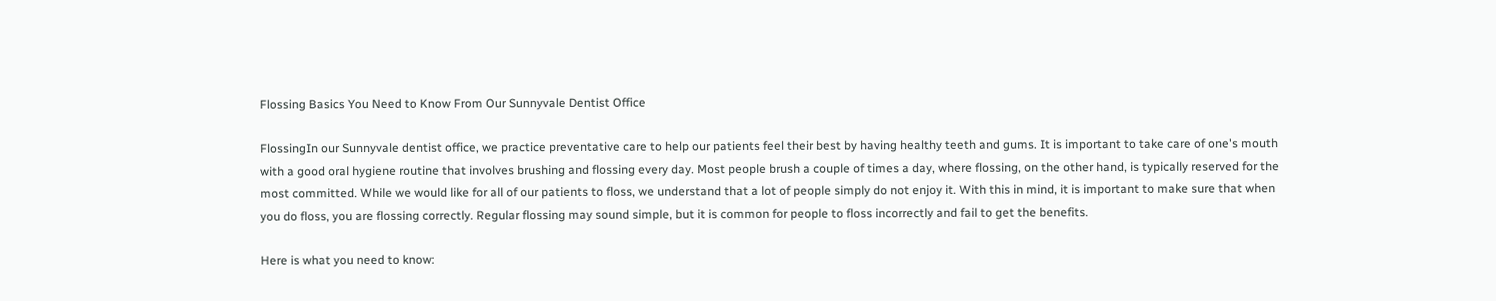Flossing Basics You Need to Know From Our Sunnyvale Dentist Office

FlossingIn our Sunnyvale dentist office, we practice preventative care to help our patients feel their best by having healthy teeth and gums. It is important to take care of one's mouth with a good oral hygiene routine that involves brushing and flossing every day. Most people brush a couple of times a day, where flossing, on the other hand, is typically reserved for the most committed. While we would like for all of our patients to floss, we understand that a lot of people simply do not enjoy it. With this in mind, it is important to make sure that when you do floss, you are flossing correctly. Regular flossing may sound simple, but it is common for people to floss incorrectly and fail to get the benefits.

Here is what you need to know: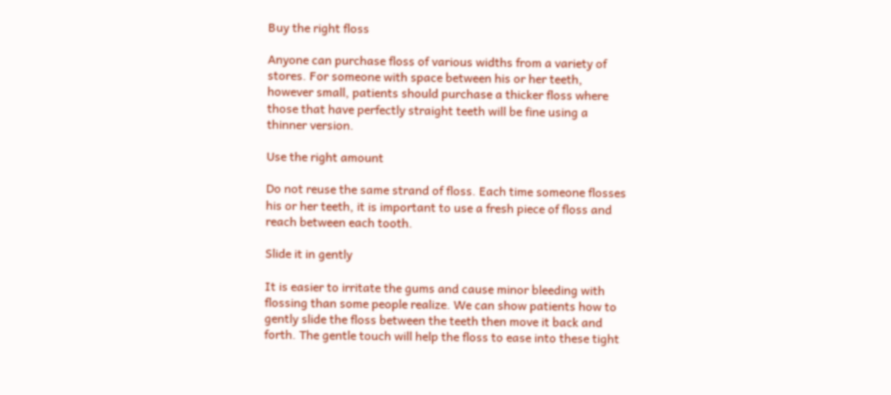Buy the right floss

Anyone can purchase floss of various widths from a variety of stores. For someone with space between his or her teeth, however small, patients should purchase a thicker floss where those that have perfectly straight teeth will be fine using a thinner version.

Use the right amount

Do not reuse the same strand of floss. Each time someone flosses his or her teeth, it is important to use a fresh piece of floss and reach between each tooth.

Slide it in gently

It is easier to irritate the gums and cause minor bleeding with flossing than some people realize. We can show patients how to gently slide the floss between the teeth then move it back and forth. The gentle touch will help the floss to ease into these tight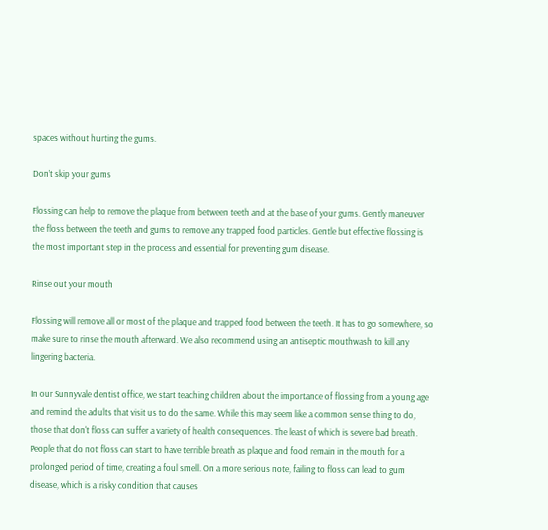spaces without hurting the gums.

Don’t skip your gums

Flossing can help to remove the plaque from between teeth and at the base of your gums. Gently maneuver the floss between the teeth and gums to remove any trapped food particles. Gentle but effective flossing is the most important step in the process and essential for preventing gum disease.

Rinse out your mouth

Flossing will remove all or most of the plaque and trapped food between the teeth. It has to go somewhere, so make sure to rinse the mouth afterward. We also recommend using an antiseptic mouthwash to kill any lingering bacteria.

In our Sunnyvale dentist office, we start teaching children about the importance of flossing from a young age and remind the adults that visit us to do the same. While this may seem like a common sense thing to do, those that don't floss can suffer a variety of health consequences. The least of which is severe bad breath. People that do not floss can start to have terrible breath as plaque and food remain in the mouth for a prolonged period of time, creating a foul smell. On a more serious note, failing to floss can lead to gum disease, which is a risky condition that causes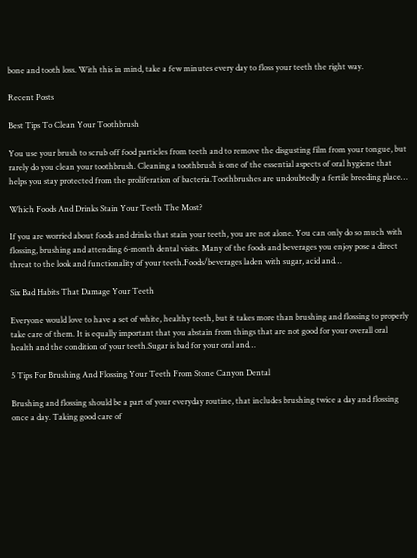bone and tooth loss. With this in mind, take a few minutes every day to floss your teeth the right way.

Recent Posts

Best Tips To Clean Your Toothbrush

You use your brush to scrub off food particles from teeth and to remove the disgusting film from your tongue, but rarely do you clean your toothbrush. Cleaning a toothbrush is one of the essential aspects of oral hygiene that helps you stay protected from the proliferation of bacteria.Toothbrushes are undoubtedly a fertile breeding place…

Which Foods And Drinks Stain Your Teeth The Most?

If you are worried about foods and drinks that stain your teeth, you are not alone. You can only do so much with flossing, brushing and attending 6-month dental visits. Many of the foods and beverages you enjoy pose a direct threat to the look and functionality of your teeth.Foods/beverages laden with sugar, acid and…

Six Bad Habits That Damage Your Teeth

Everyone would love to have a set of white, healthy teeth, but it takes more than brushing and flossing to properly take care of them. It is equally important that you abstain from things that are not good for your overall oral health and the condition of your teeth.Sugar is bad for your oral and…

5 Tips For Brushing And Flossing Your Teeth From Stone Canyon Dental

Brushing and flossing should be a part of your everyday routine, that includes brushing twice a day and flossing once a day. Taking good care of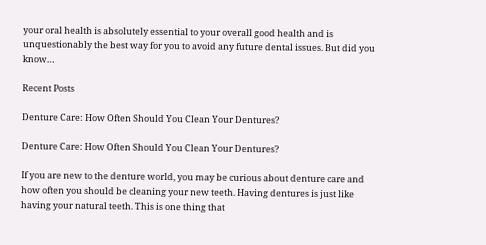your oral health is absolutely essential to your overall good health and is unquestionably the best way for you to avoid any future dental issues. But did you know…

Recent Posts

Denture Care: How Often Should You Clean Your Dentures?

Denture Care: How Often Should You Clean Your Dentures?

If you are new to the denture world, you may be curious about denture care and how often you should be cleaning your new teeth. Having dentures is just like having your natural teeth. This is one thing that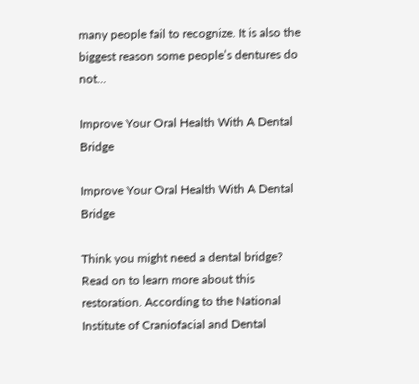many people fail to recognize. It is also the biggest reason some people’s dentures do not…

Improve Your Oral Health With A Dental Bridge

Improve Your Oral Health With A Dental Bridge

Think you might need a dental bridge? Read on to learn more about this restoration. According to the National Institute of Craniofacial and Dental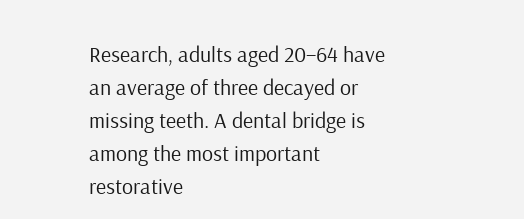Research, adults aged 20–64 have an average of three decayed or missing teeth. A dental bridge is among the most important restorative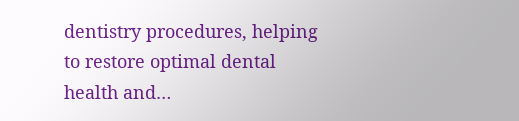dentistry procedures, helping to restore optimal dental health and…